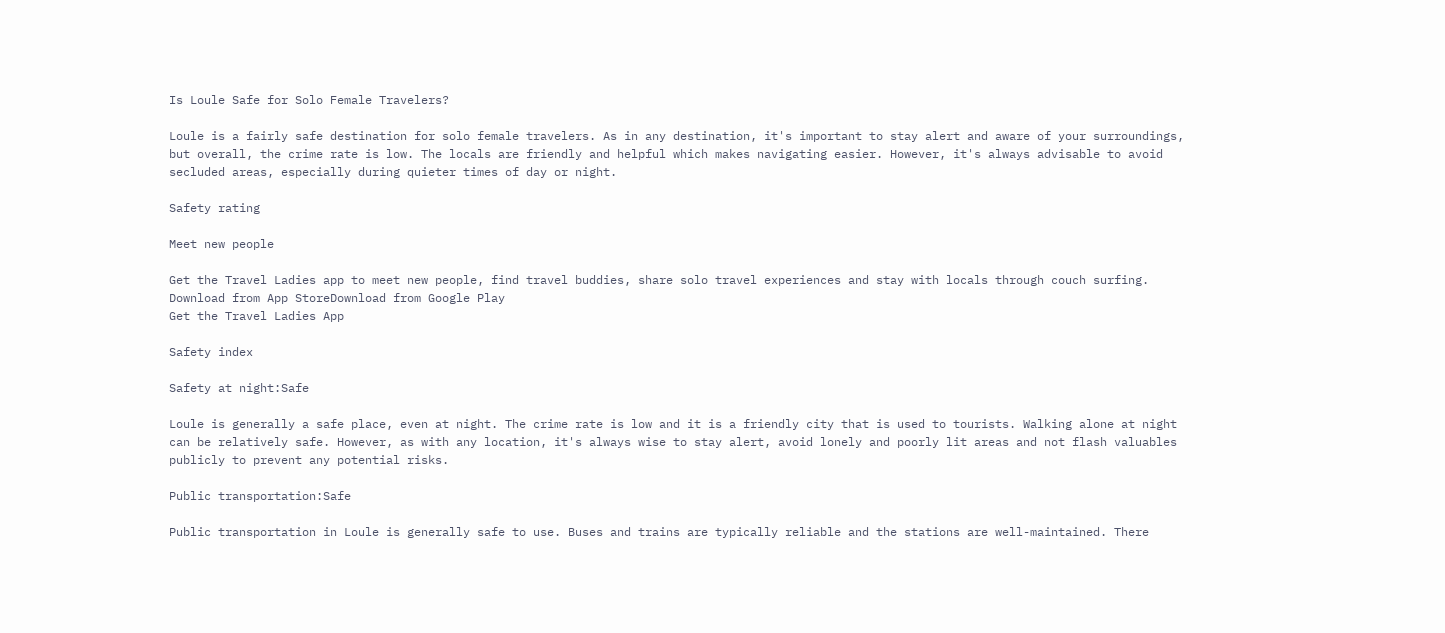Is Loule Safe for Solo Female Travelers?

Loule is a fairly safe destination for solo female travelers. As in any destination, it's important to stay alert and aware of your surroundings, but overall, the crime rate is low. The locals are friendly and helpful which makes navigating easier. However, it's always advisable to avoid secluded areas, especially during quieter times of day or night.

Safety rating

Meet new people

Get the Travel Ladies app to meet new people, find travel buddies, share solo travel experiences and stay with locals through couch surfing.
Download from App StoreDownload from Google Play
Get the Travel Ladies App

Safety index

Safety at night:Safe

Loule is generally a safe place, even at night. The crime rate is low and it is a friendly city that is used to tourists. Walking alone at night can be relatively safe. However, as with any location, it's always wise to stay alert, avoid lonely and poorly lit areas and not flash valuables publicly to prevent any potential risks.

Public transportation:Safe

Public transportation in Loule is generally safe to use. Buses and trains are typically reliable and the stations are well-maintained. There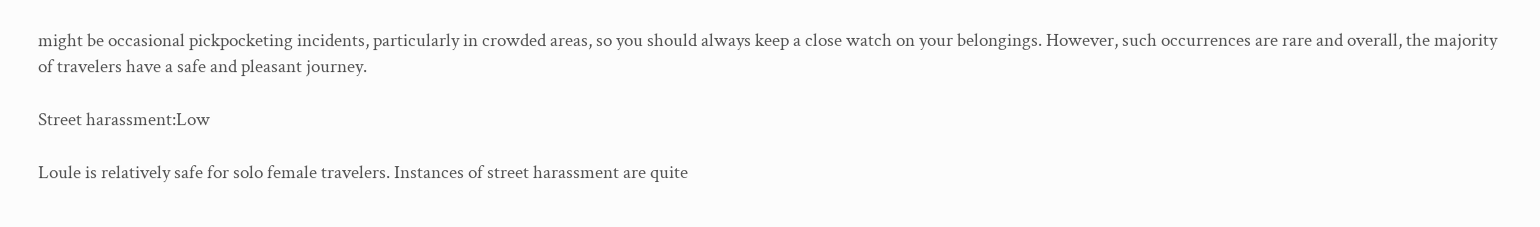might be occasional pickpocketing incidents, particularly in crowded areas, so you should always keep a close watch on your belongings. However, such occurrences are rare and overall, the majority of travelers have a safe and pleasant journey.

Street harassment:Low

Loule is relatively safe for solo female travelers. Instances of street harassment are quite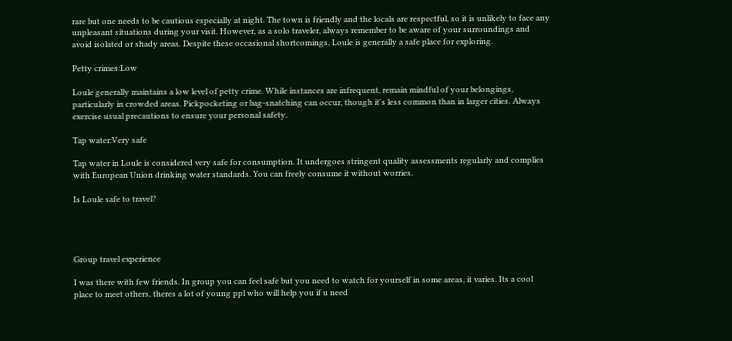rare but one needs to be cautious especially at night. The town is friendly and the locals are respectful, so it is unlikely to face any unpleasant situations during your visit. However, as a solo traveler, always remember to be aware of your surroundings and avoid isolated or shady areas. Despite these occasional shortcomings, Loule is generally a safe place for exploring.

Petty crimes:Low

Loule generally maintains a low level of petty crime. While instances are infrequent, remain mindful of your belongings, particularly in crowded areas. Pickpocketing or bag-snatching can occur, though it's less common than in larger cities. Always exercise usual precautions to ensure your personal safety.

Tap water:Very safe

Tap water in Loule is considered very safe for consumption. It undergoes stringent quality assessments regularly and complies with European Union drinking water standards. You can freely consume it without worries.

Is Loule safe to travel?




Group travel experience

I was there with few friends. In group you can feel safe but you need to watch for yourself in some areas, it varies. Its a cool place to meet others, theres a lot of young ppl who will help you if u need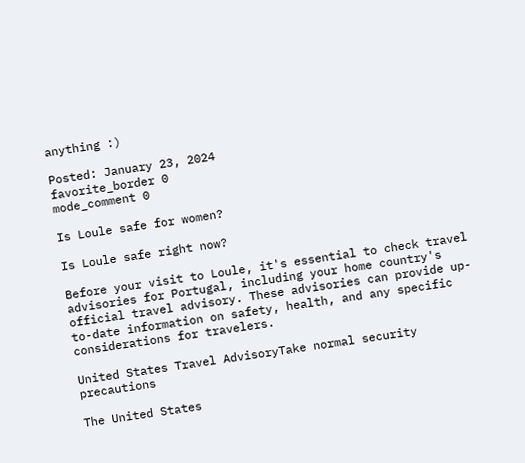anything :)

Posted: January 23, 2024
favorite_border 0
mode_comment 0

Is Loule safe for women?

Is Loule safe right now?

Before your visit to Loule, it's essential to check travel advisories for Portugal, including your home country's official travel advisory. These advisories can provide up-to-date information on safety, health, and any specific considerations for travelers.

United States Travel AdvisoryTake normal security precautions

The United States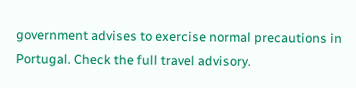government advises to exercise normal precautions in Portugal. Check the full travel advisory.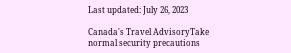Last updated: July 26, 2023

Canada's Travel AdvisoryTake normal security precautions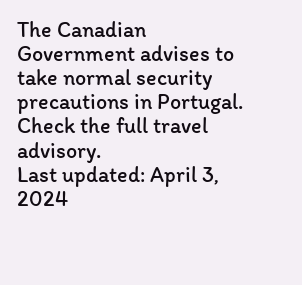The Canadian Government advises to take normal security precautions in Portugal. Check the full travel advisory.
Last updated: April 3, 2024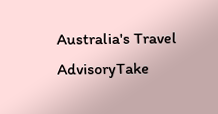Australia's Travel AdvisoryTake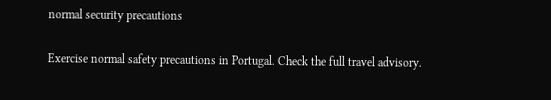normal security precautions

Exercise normal safety precautions in Portugal. Check the full travel advisory.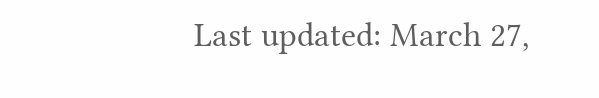Last updated: March 27,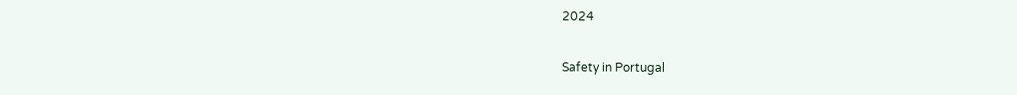2024

Safety in Portugal